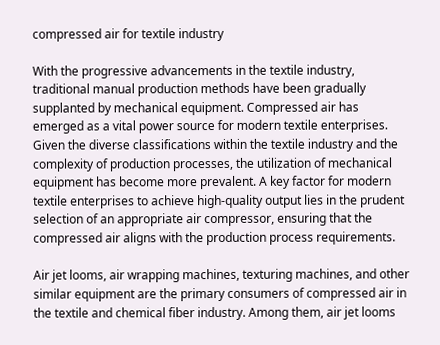compressed air for textile industry

With the progressive advancements in the textile industry, traditional manual production methods have been gradually supplanted by mechanical equipment. Compressed air has emerged as a vital power source for modern textile enterprises.
Given the diverse classifications within the textile industry and the complexity of production processes, the utilization of mechanical equipment has become more prevalent. A key factor for modern textile enterprises to achieve high-quality output lies in the prudent selection of an appropriate air compressor, ensuring that the compressed air aligns with the production process requirements.

Air jet looms, air wrapping machines, texturing machines, and other similar equipment are the primary consumers of compressed air in the textile and chemical fiber industry. Among them, air jet looms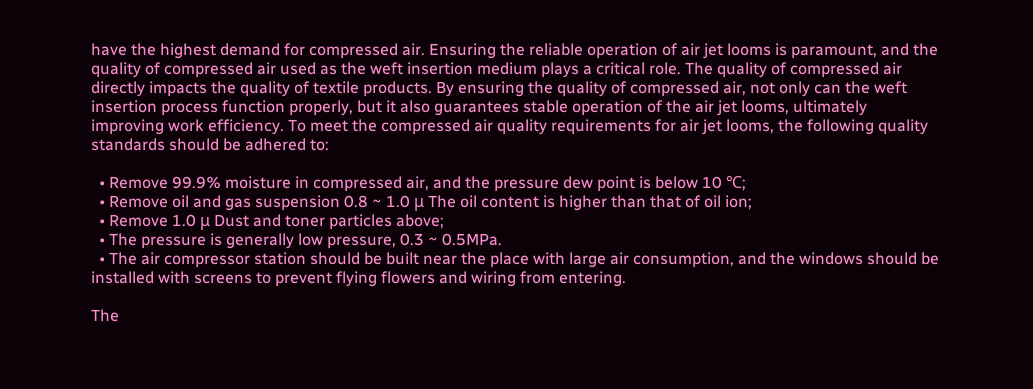have the highest demand for compressed air. Ensuring the reliable operation of air jet looms is paramount, and the quality of compressed air used as the weft insertion medium plays a critical role. The quality of compressed air directly impacts the quality of textile products. By ensuring the quality of compressed air, not only can the weft insertion process function properly, but it also guarantees stable operation of the air jet looms, ultimately improving work efficiency. To meet the compressed air quality requirements for air jet looms, the following quality standards should be adhered to:

  • Remove 99.9% moisture in compressed air, and the pressure dew point is below 10 ℃;
  • Remove oil and gas suspension 0.8 ~ 1.0 μ The oil content is higher than that of oil ion;
  • Remove 1.0 μ Dust and toner particles above;
  • The pressure is generally low pressure, 0.3 ~ 0.5MPa.
  • The air compressor station should be built near the place with large air consumption, and the windows should be installed with screens to prevent flying flowers and wiring from entering.

The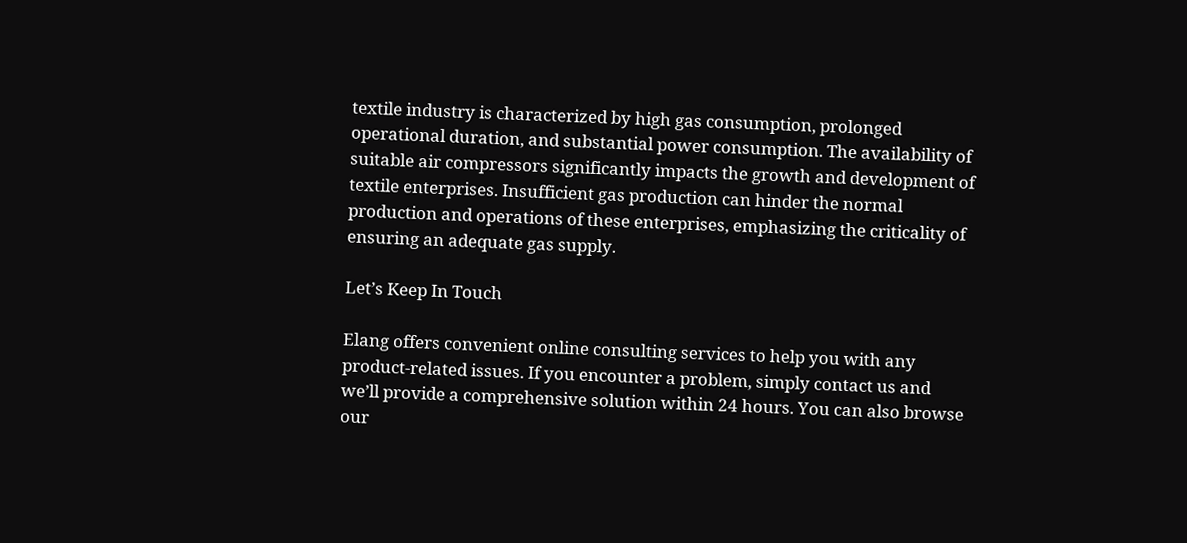textile industry is characterized by high gas consumption, prolonged operational duration, and substantial power consumption. The availability of suitable air compressors significantly impacts the growth and development of textile enterprises. Insufficient gas production can hinder the normal production and operations of these enterprises, emphasizing the criticality of ensuring an adequate gas supply.

Let’s Keep In Touch

Elang offers convenient online consulting services to help you with any product-related issues. If you encounter a problem, simply contact us and we’ll provide a comprehensive solution within 24 hours. You can also browse our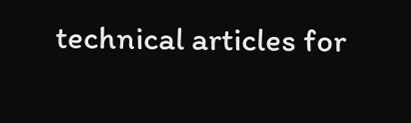technical articles for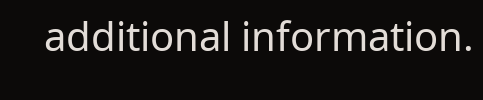additional information.